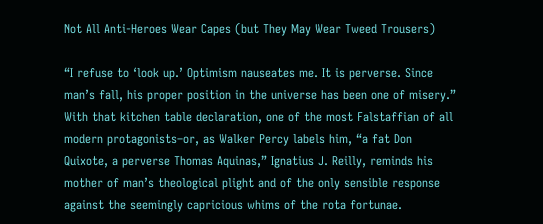Not All Anti-Heroes Wear Capes (but They May Wear Tweed Trousers)

“I refuse to ‘look up.’ Optimism nauseates me. It is perverse. Since man’s fall, his proper position in the universe has been one of misery.” With that kitchen table declaration, one of the most Falstaffian of all modern protagonists–or, as Walker Percy labels him, “a fat Don Quixote, a perverse Thomas Aquinas,” Ignatius J. Reilly, reminds his mother of man’s theological plight and of the only sensible response against the seemingly capricious whims of the rota fortunae.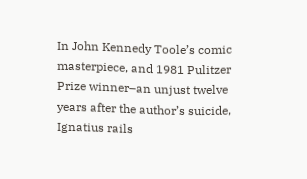In John Kennedy Toole’s comic masterpiece, and 1981 Pulitzer Prize winner–an unjust twelve years after the author’s suicide, Ignatius rails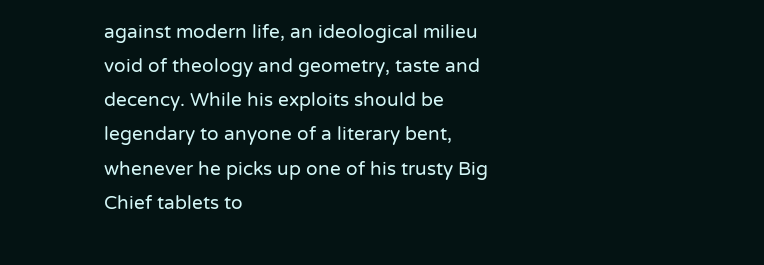against modern life, an ideological milieu void of theology and geometry, taste and decency. While his exploits should be legendary to anyone of a literary bent, whenever he picks up one of his trusty Big Chief tablets to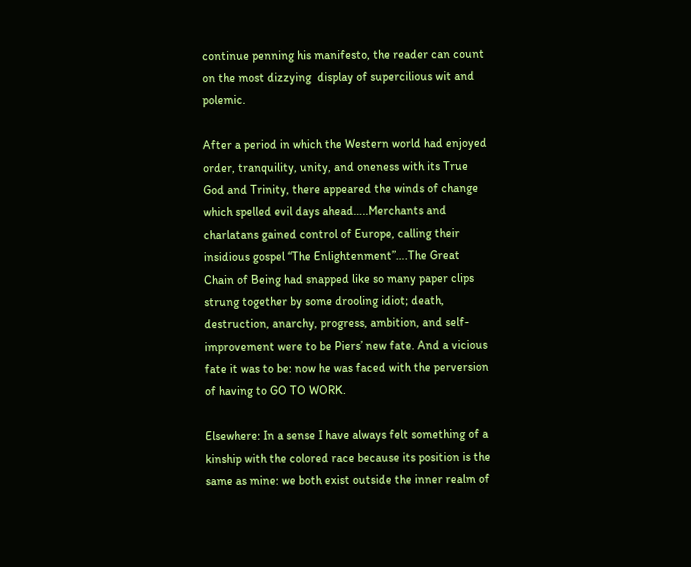continue penning his manifesto, the reader can count on the most dizzying  display of supercilious wit and polemic.

After a period in which the Western world had enjoyed order, tranquility, unity, and oneness with its True God and Trinity, there appeared the winds of change which spelled evil days ahead…..Merchants and charlatans gained control of Europe, calling their insidious gospel “The Enlightenment”….The Great Chain of Being had snapped like so many paper clips strung together by some drooling idiot; death, destruction, anarchy, progress, ambition, and self-improvement were to be Piers’ new fate. And a vicious fate it was to be: now he was faced with the perversion of having to GO TO WORK.

Elsewhere: In a sense I have always felt something of a kinship with the colored race because its position is the same as mine: we both exist outside the inner realm of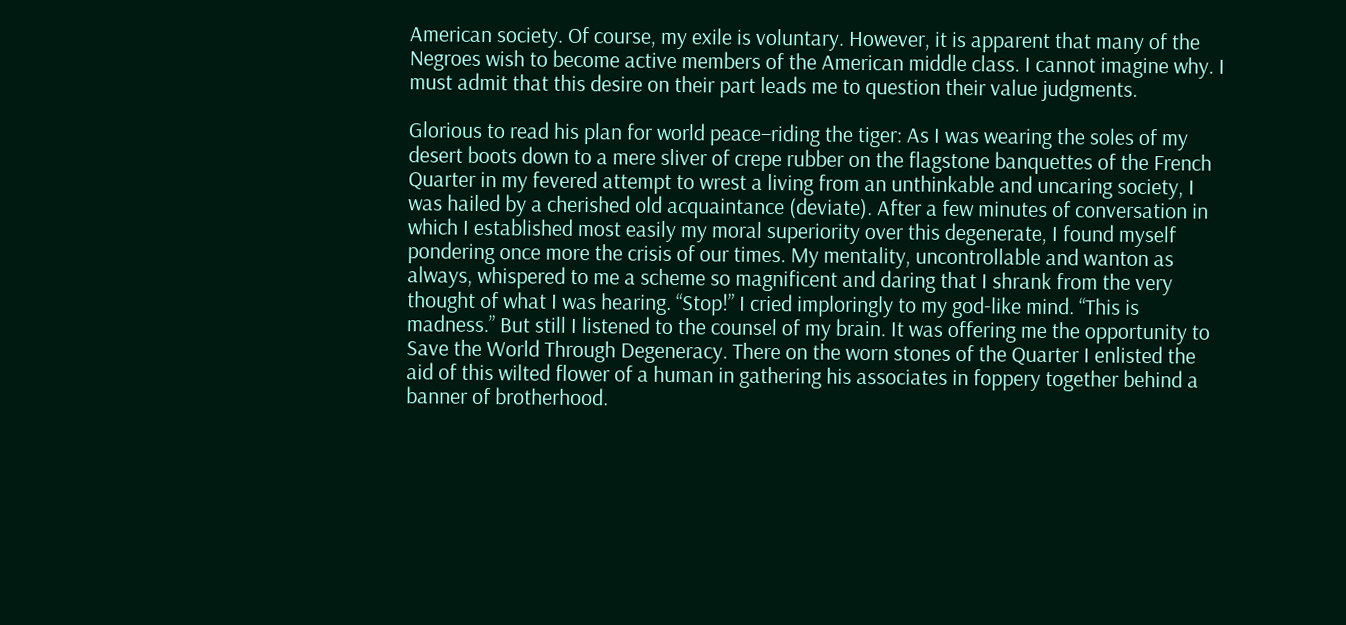American society. Of course, my exile is voluntary. However, it is apparent that many of the Negroes wish to become active members of the American middle class. I cannot imagine why. I must admit that this desire on their part leads me to question their value judgments.

Glorious to read his plan for world peace–riding the tiger: As I was wearing the soles of my desert boots down to a mere sliver of crepe rubber on the flagstone banquettes of the French Quarter in my fevered attempt to wrest a living from an unthinkable and uncaring society, I was hailed by a cherished old acquaintance (deviate). After a few minutes of conversation in which I established most easily my moral superiority over this degenerate, I found myself pondering once more the crisis of our times. My mentality, uncontrollable and wanton as always, whispered to me a scheme so magnificent and daring that I shrank from the very thought of what I was hearing. “Stop!” I cried imploringly to my god-like mind. “This is madness.” But still I listened to the counsel of my brain. It was offering me the opportunity to Save the World Through Degeneracy. There on the worn stones of the Quarter I enlisted the aid of this wilted flower of a human in gathering his associates in foppery together behind a banner of brotherhood.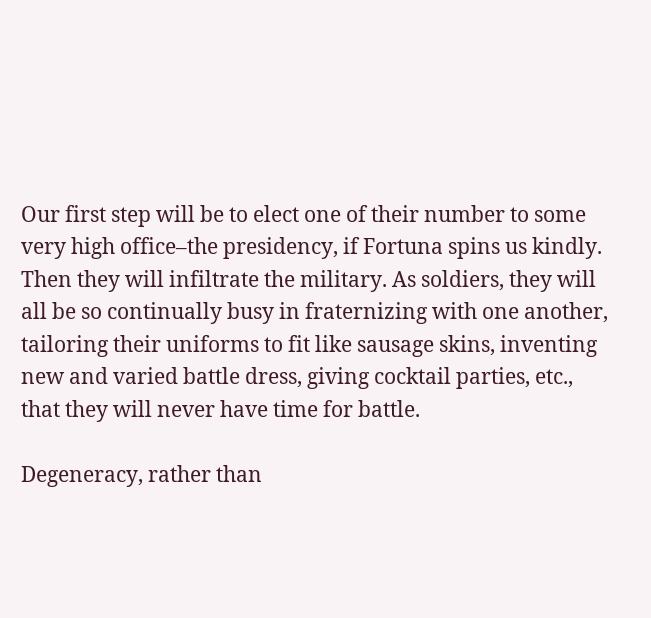Our first step will be to elect one of their number to some very high office–the presidency, if Fortuna spins us kindly. Then they will infiltrate the military. As soldiers, they will all be so continually busy in fraternizing with one another, tailoring their uniforms to fit like sausage skins, inventing new and varied battle dress, giving cocktail parties, etc., that they will never have time for battle.

Degeneracy, rather than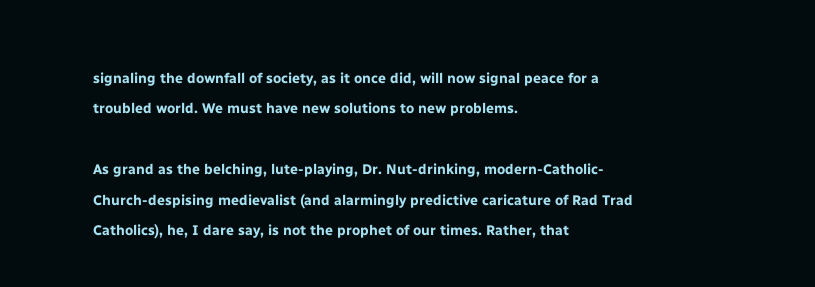signaling the downfall of society, as it once did, will now signal peace for a troubled world. We must have new solutions to new problems.

As grand as the belching, lute-playing, Dr. Nut-drinking, modern-Catholic-Church-despising medievalist (and alarmingly predictive caricature of Rad Trad Catholics), he, I dare say, is not the prophet of our times. Rather, that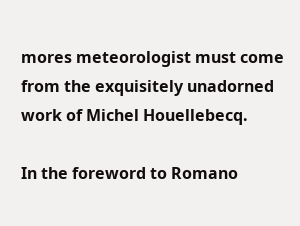mores meteorologist must come from the exquisitely unadorned work of Michel Houellebecq.

In the foreword to Romano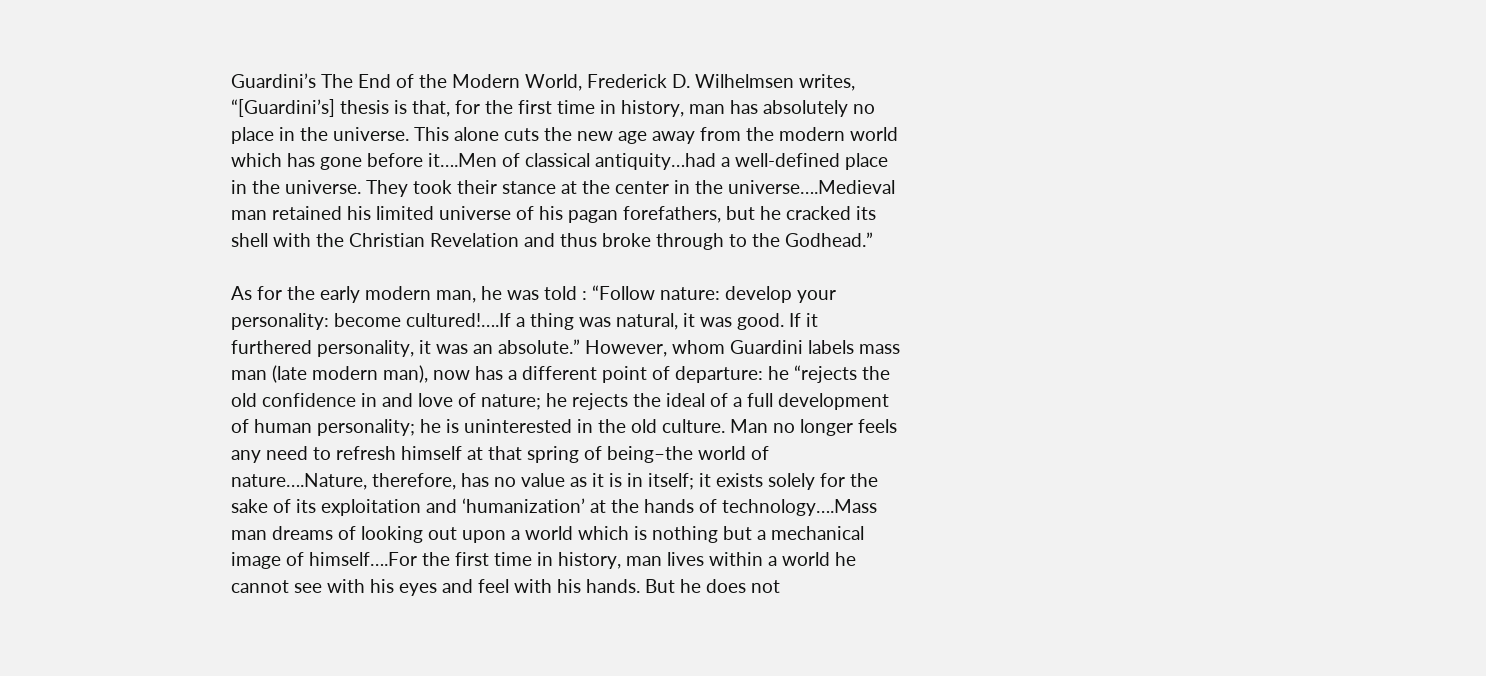Guardini’s The End of the Modern World, Frederick D. Wilhelmsen writes, “[Guardini’s] thesis is that, for the first time in history, man has absolutely no place in the universe. This alone cuts the new age away from the modern world which has gone before it….Men of classical antiquity…had a well-defined place in the universe. They took their stance at the center in the universe….Medieval man retained his limited universe of his pagan forefathers, but he cracked its shell with the Christian Revelation and thus broke through to the Godhead.”

As for the early modern man, he was told : “Follow nature: develop your personality: become cultured!….If a thing was natural, it was good. If it furthered personality, it was an absolute.” However, whom Guardini labels mass man (late modern man), now has a different point of departure: he “rejects the old confidence in and love of nature; he rejects the ideal of a full development of human personality; he is uninterested in the old culture. Man no longer feels any need to refresh himself at that spring of being–the world of nature….Nature, therefore, has no value as it is in itself; it exists solely for the sake of its exploitation and ‘humanization’ at the hands of technology….Mass man dreams of looking out upon a world which is nothing but a mechanical image of himself….For the first time in history, man lives within a world he cannot see with his eyes and feel with his hands. But he does not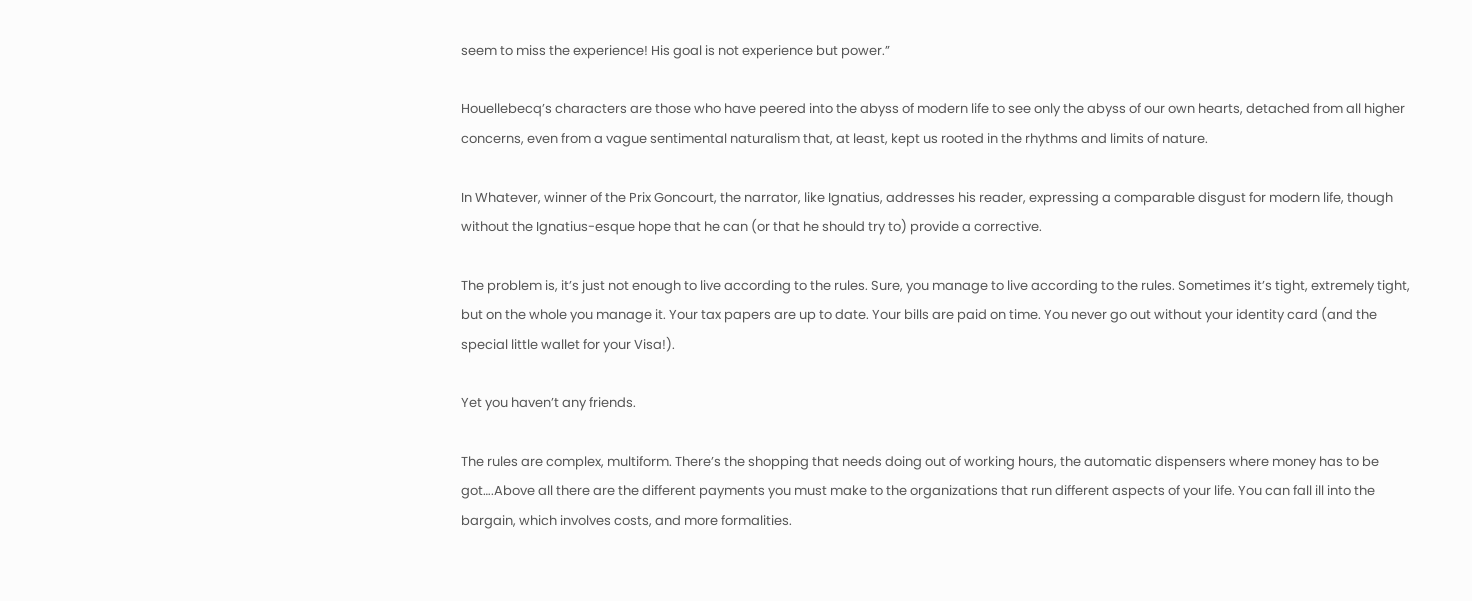seem to miss the experience! His goal is not experience but power.”

Houellebecq’s characters are those who have peered into the abyss of modern life to see only the abyss of our own hearts, detached from all higher concerns, even from a vague sentimental naturalism that, at least, kept us rooted in the rhythms and limits of nature.

In Whatever, winner of the Prix Goncourt, the narrator, like Ignatius, addresses his reader, expressing a comparable disgust for modern life, though without the Ignatius-esque hope that he can (or that he should try to) provide a corrective.

The problem is, it’s just not enough to live according to the rules. Sure, you manage to live according to the rules. Sometimes it’s tight, extremely tight, but on the whole you manage it. Your tax papers are up to date. Your bills are paid on time. You never go out without your identity card (and the special little wallet for your Visa!).

Yet you haven’t any friends.

The rules are complex, multiform. There’s the shopping that needs doing out of working hours, the automatic dispensers where money has to be got….Above all there are the different payments you must make to the organizations that run different aspects of your life. You can fall ill into the bargain, which involves costs, and more formalities.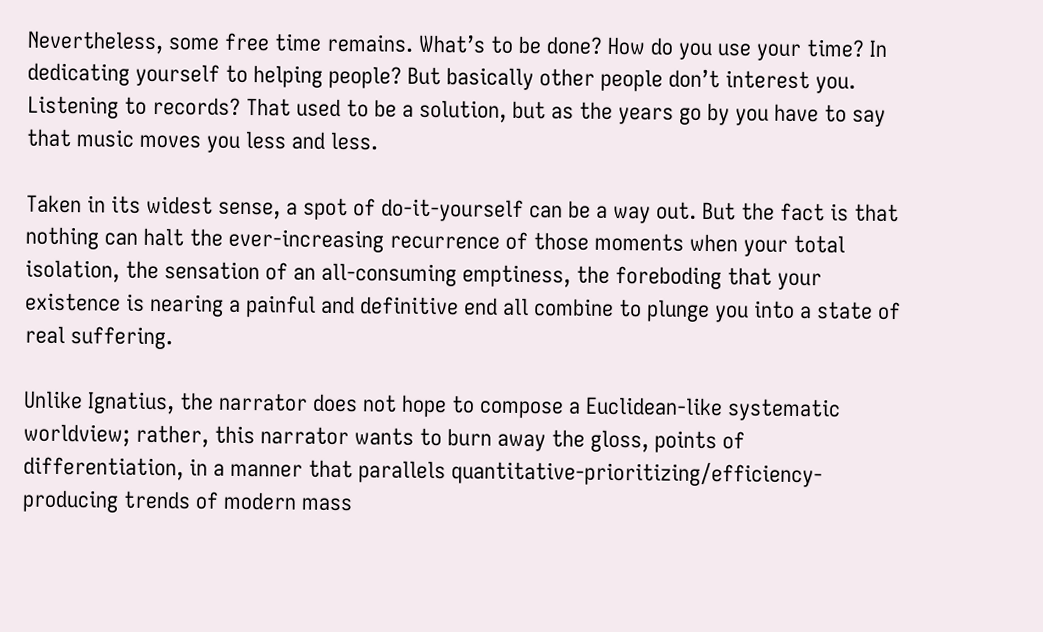Nevertheless, some free time remains. What’s to be done? How do you use your time? In dedicating yourself to helping people? But basically other people don’t interest you. Listening to records? That used to be a solution, but as the years go by you have to say that music moves you less and less.

Taken in its widest sense, a spot of do-it-yourself can be a way out. But the fact is that nothing can halt the ever-increasing recurrence of those moments when your total isolation, the sensation of an all-consuming emptiness, the foreboding that your existence is nearing a painful and definitive end all combine to plunge you into a state of real suffering.

Unlike Ignatius, the narrator does not hope to compose a Euclidean-like systematic worldview; rather, this narrator wants to burn away the gloss, points of differentiation, in a manner that parallels quantitative-prioritizing/efficiency-producing trends of modern mass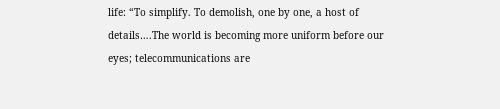life: “To simplify. To demolish, one by one, a host of details….The world is becoming more uniform before our eyes; telecommunications are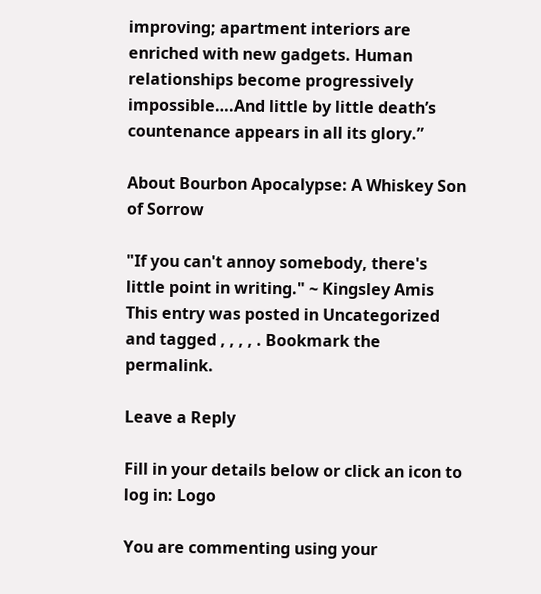improving; apartment interiors are enriched with new gadgets. Human relationships become progressively impossible….And little by little death’s countenance appears in all its glory.”

About Bourbon Apocalypse: A Whiskey Son of Sorrow

"If you can't annoy somebody, there's little point in writing." ~ Kingsley Amis
This entry was posted in Uncategorized and tagged , , , , . Bookmark the permalink.

Leave a Reply

Fill in your details below or click an icon to log in: Logo

You are commenting using your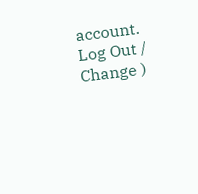account. Log Out /  Change )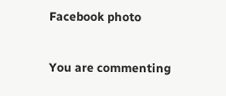Facebook photo

You are commenting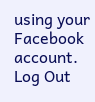using your Facebook account. Log Out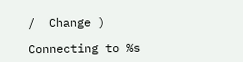/  Change )

Connecting to %s